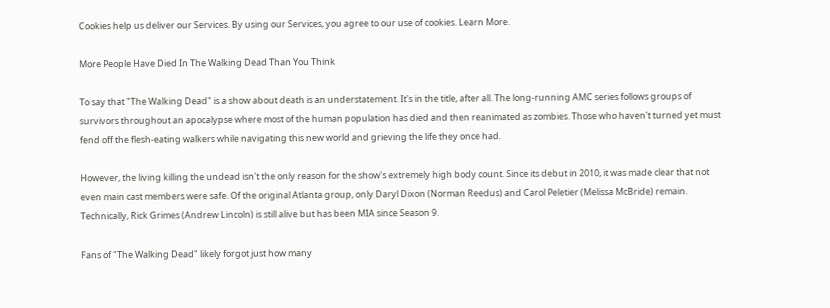Cookies help us deliver our Services. By using our Services, you agree to our use of cookies. Learn More.

More People Have Died In The Walking Dead Than You Think

To say that "The Walking Dead" is a show about death is an understatement. It's in the title, after all. The long-running AMC series follows groups of survivors throughout an apocalypse where most of the human population has died and then reanimated as zombies. Those who haven't turned yet must fend off the flesh-eating walkers while navigating this new world and grieving the life they once had.

However, the living killing the undead isn't the only reason for the show's extremely high body count. Since its debut in 2010, it was made clear that not even main cast members were safe. Of the original Atlanta group, only Daryl Dixon (Norman Reedus) and Carol Peletier (Melissa McBride) remain. Technically, Rick Grimes (Andrew Lincoln) is still alive but has been MIA since Season 9.

Fans of "The Walking Dead" likely forgot just how many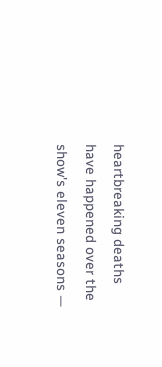heartbreaking deaths have happened over the show's eleven seasons —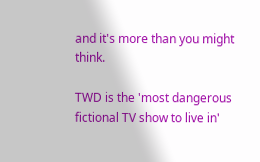and it's more than you might think.

TWD is the 'most dangerous fictional TV show to live in'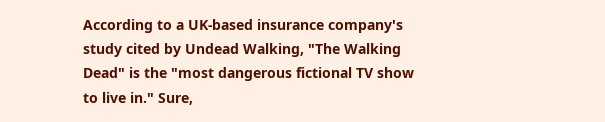According to a UK-based insurance company's study cited by Undead Walking, "The Walking Dead" is the "most dangerous fictional TV show to live in." Sure,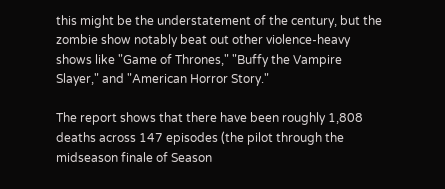this might be the understatement of the century, but the zombie show notably beat out other violence-heavy shows like "Game of Thrones," "Buffy the Vampire Slayer," and "American Horror Story."

The report shows that there have been roughly 1,808 deaths across 147 episodes (the pilot through the midseason finale of Season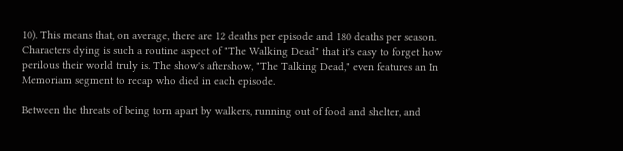10). This means that, on average, there are 12 deaths per episode and 180 deaths per season. Characters dying is such a routine aspect of "The Walking Dead" that it's easy to forget how perilous their world truly is. The show's aftershow, "The Talking Dead," even features an In Memoriam segment to recap who died in each episode.

Between the threats of being torn apart by walkers, running out of food and shelter, and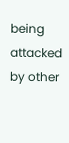being attacked by other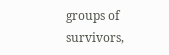groups of survivors,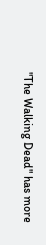"The Walking Dead" has more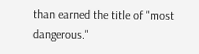than earned the title of "most dangerous."